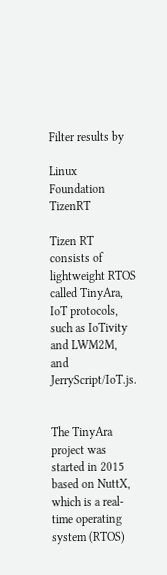Filter results by

Linux Foundation TizenRT

Tizen RT consists of lightweight RTOS called TinyAra, IoT protocols, such as IoTivity and LWM2M, and JerryScript/IoT.js.


The TinyAra project was started in 2015 based on NuttX, which is a real-time operating system (RTOS)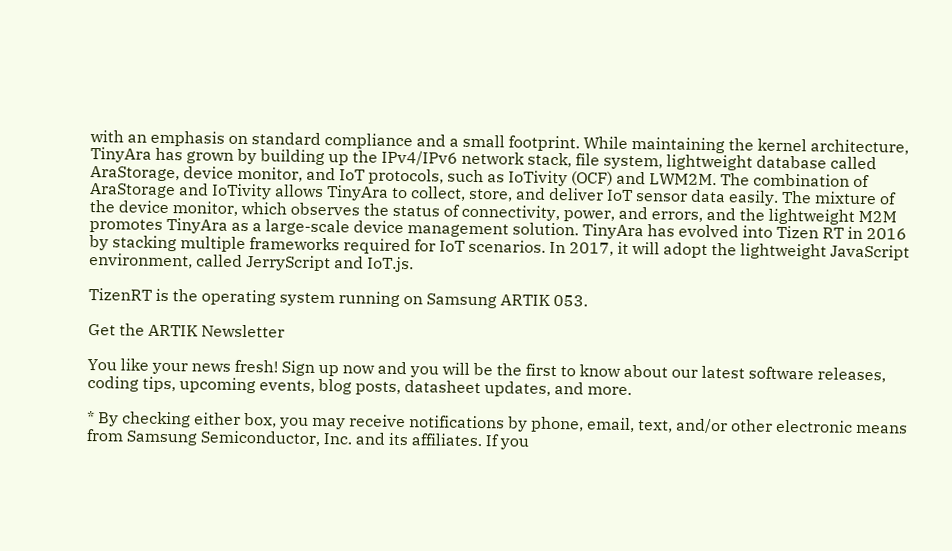with an emphasis on standard compliance and a small footprint. While maintaining the kernel architecture, TinyAra has grown by building up the IPv4/IPv6 network stack, file system, lightweight database called AraStorage, device monitor, and IoT protocols, such as IoTivity (OCF) and LWM2M. The combination of AraStorage and IoTivity allows TinyAra to collect, store, and deliver IoT sensor data easily. The mixture of the device monitor, which observes the status of connectivity, power, and errors, and the lightweight M2M promotes TinyAra as a large-scale device management solution. TinyAra has evolved into Tizen RT in 2016 by stacking multiple frameworks required for IoT scenarios. In 2017, it will adopt the lightweight JavaScript environment, called JerryScript and IoT.js.

TizenRT is the operating system running on Samsung ARTIK 053.

Get the ARTIK Newsletter

You like your news fresh! Sign up now and you will be the first to know about our latest software releases, coding tips, upcoming events, blog posts, datasheet updates, and more.

* By checking either box, you may receive notifications by phone, email, text, and/or other electronic means from Samsung Semiconductor, Inc. and its affiliates. If you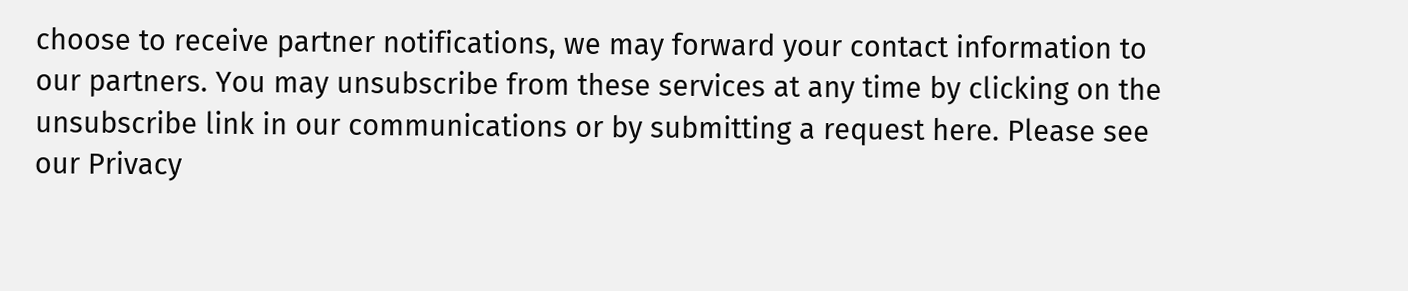choose to receive partner notifications, we may forward your contact information to our partners. You may unsubscribe from these services at any time by clicking on the unsubscribe link in our communications or by submitting a request here. Please see our Privacy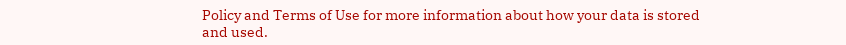Policy and Terms of Use for more information about how your data is stored and used.